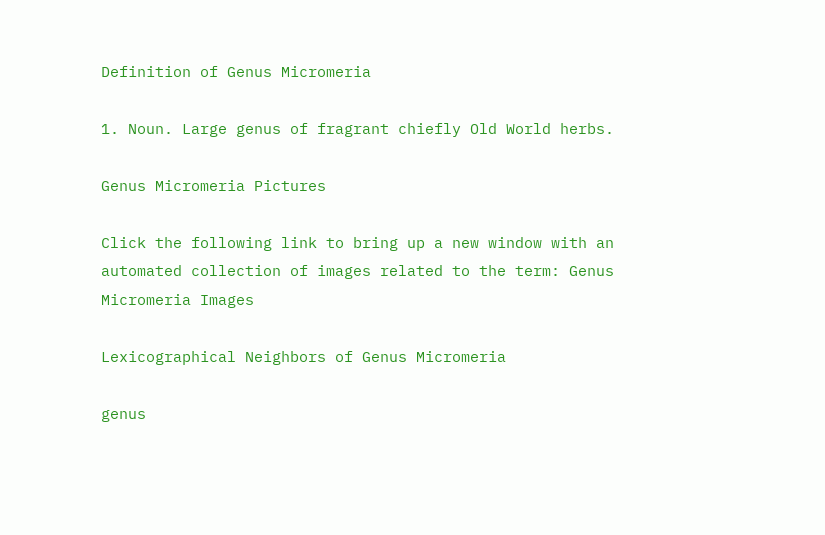Definition of Genus Micromeria

1. Noun. Large genus of fragrant chiefly Old World herbs.

Genus Micromeria Pictures

Click the following link to bring up a new window with an automated collection of images related to the term: Genus Micromeria Images

Lexicographical Neighbors of Genus Micromeria

genus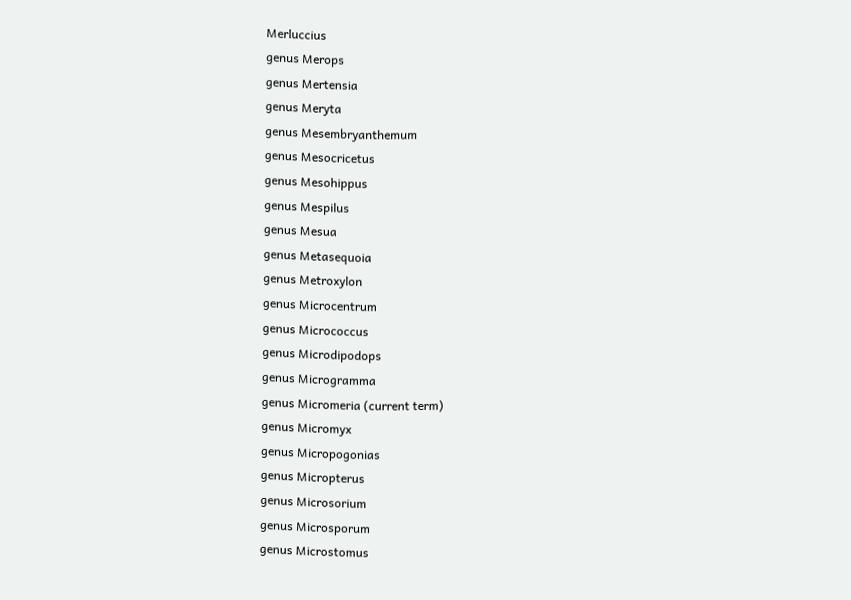Merluccius
genus Merops
genus Mertensia
genus Meryta
genus Mesembryanthemum
genus Mesocricetus
genus Mesohippus
genus Mespilus
genus Mesua
genus Metasequoia
genus Metroxylon
genus Microcentrum
genus Micrococcus
genus Microdipodops
genus Microgramma
genus Micromeria (current term)
genus Micromyx
genus Micropogonias
genus Micropterus
genus Microsorium
genus Microsporum
genus Microstomus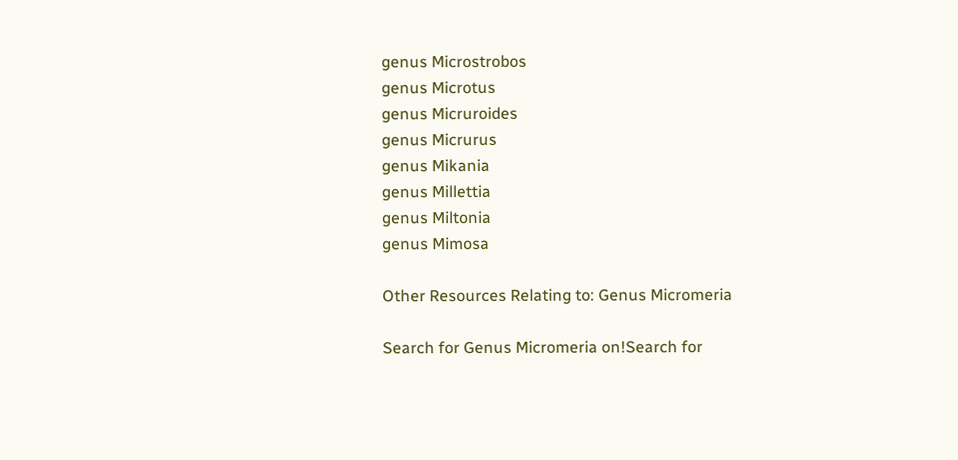genus Microstrobos
genus Microtus
genus Micruroides
genus Micrurus
genus Mikania
genus Millettia
genus Miltonia
genus Mimosa

Other Resources Relating to: Genus Micromeria

Search for Genus Micromeria on!Search for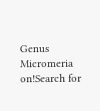Genus Micromeria on!Search for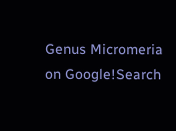Genus Micromeria on Google!Search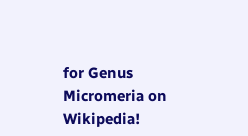for Genus Micromeria on Wikipedia!